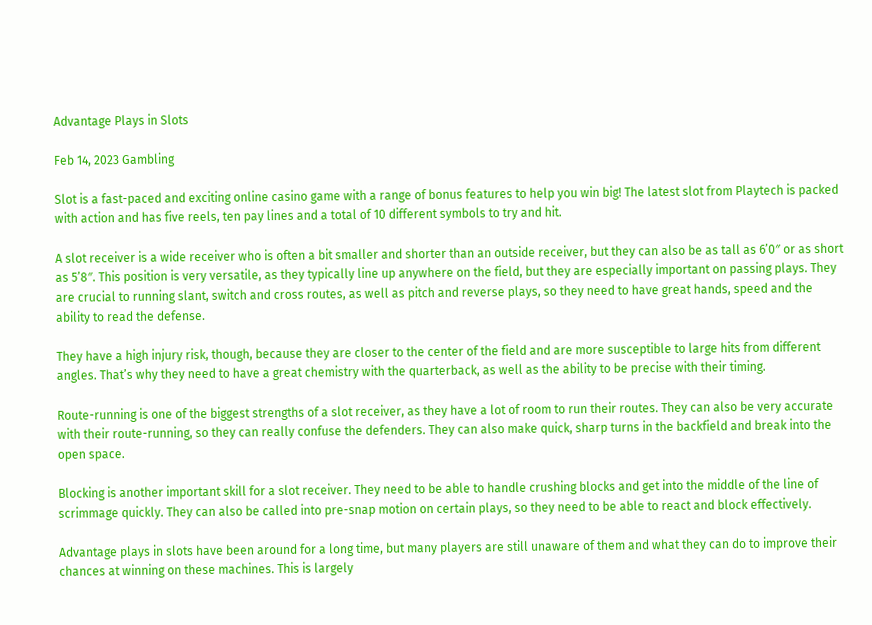Advantage Plays in Slots

Feb 14, 2023 Gambling

Slot is a fast-paced and exciting online casino game with a range of bonus features to help you win big! The latest slot from Playtech is packed with action and has five reels, ten pay lines and a total of 10 different symbols to try and hit.

A slot receiver is a wide receiver who is often a bit smaller and shorter than an outside receiver, but they can also be as tall as 6’0″ or as short as 5’8″. This position is very versatile, as they typically line up anywhere on the field, but they are especially important on passing plays. They are crucial to running slant, switch and cross routes, as well as pitch and reverse plays, so they need to have great hands, speed and the ability to read the defense.

They have a high injury risk, though, because they are closer to the center of the field and are more susceptible to large hits from different angles. That’s why they need to have a great chemistry with the quarterback, as well as the ability to be precise with their timing.

Route-running is one of the biggest strengths of a slot receiver, as they have a lot of room to run their routes. They can also be very accurate with their route-running, so they can really confuse the defenders. They can also make quick, sharp turns in the backfield and break into the open space.

Blocking is another important skill for a slot receiver. They need to be able to handle crushing blocks and get into the middle of the line of scrimmage quickly. They can also be called into pre-snap motion on certain plays, so they need to be able to react and block effectively.

Advantage plays in slots have been around for a long time, but many players are still unaware of them and what they can do to improve their chances at winning on these machines. This is largely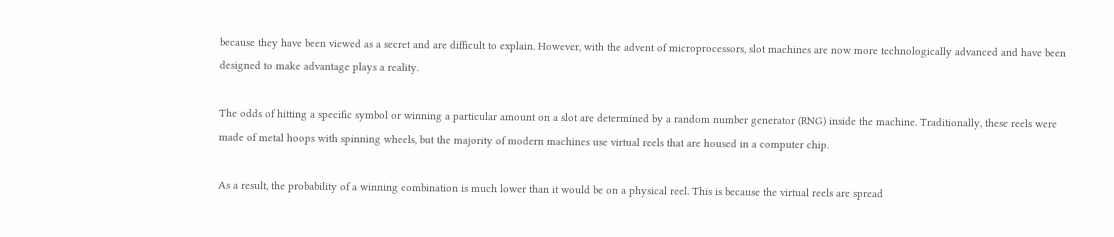because they have been viewed as a secret and are difficult to explain. However, with the advent of microprocessors, slot machines are now more technologically advanced and have been designed to make advantage plays a reality.

The odds of hitting a specific symbol or winning a particular amount on a slot are determined by a random number generator (RNG) inside the machine. Traditionally, these reels were made of metal hoops with spinning wheels, but the majority of modern machines use virtual reels that are housed in a computer chip.

As a result, the probability of a winning combination is much lower than it would be on a physical reel. This is because the virtual reels are spread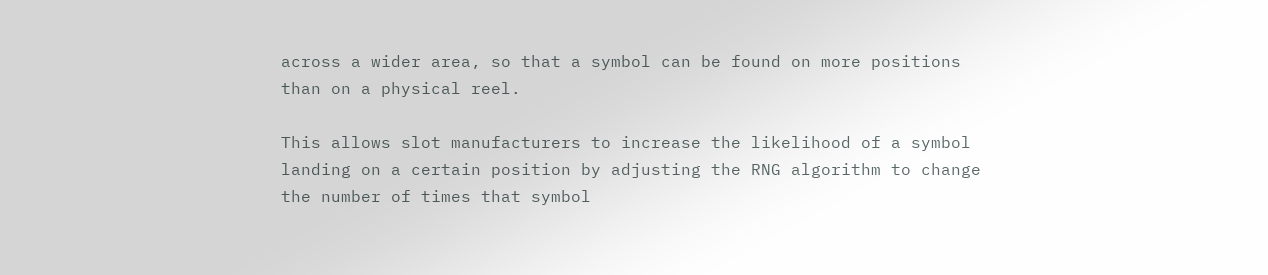across a wider area, so that a symbol can be found on more positions than on a physical reel.

This allows slot manufacturers to increase the likelihood of a symbol landing on a certain position by adjusting the RNG algorithm to change the number of times that symbol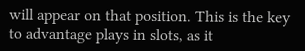will appear on that position. This is the key to advantage plays in slots, as it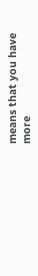means that you have more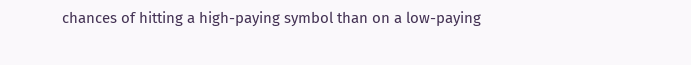chances of hitting a high-paying symbol than on a low-paying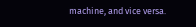machine, and vice versa.